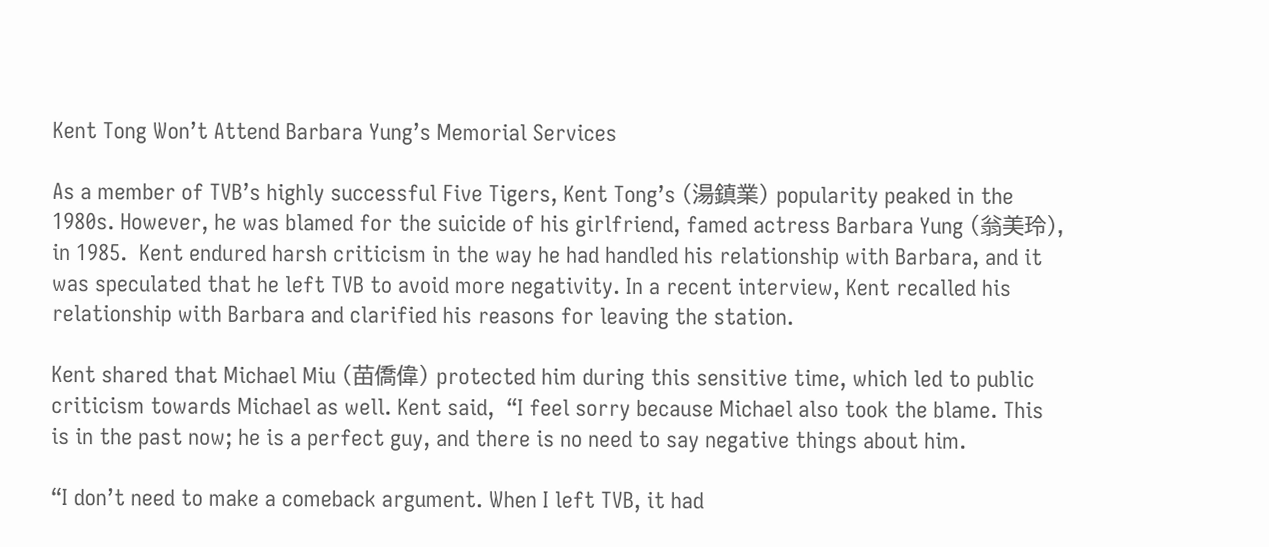Kent Tong Won’t Attend Barbara Yung’s Memorial Services

As a member of TVB’s highly successful Five Tigers, Kent Tong’s (湯鎮業) popularity peaked in the 1980s. However, he was blamed for the suicide of his girlfriend, famed actress Barbara Yung (翁美玲), in 1985.  Kent endured harsh criticism in the way he had handled his relationship with Barbara, and it was speculated that he left TVB to avoid more negativity. In a recent interview, Kent recalled his relationship with Barbara and clarified his reasons for leaving the station.

Kent shared that Michael Miu (苗僑偉) protected him during this sensitive time, which led to public criticism towards Michael as well. Kent said,  “I feel sorry because Michael also took the blame. This is in the past now; he is a perfect guy, and there is no need to say negative things about him.

“I don’t need to make a comeback argument. When I left TVB, it had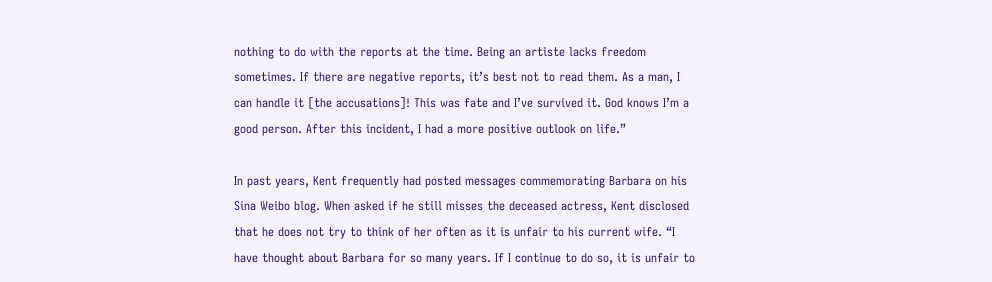nothing to do with the reports at the time. Being an artiste lacks freedom sometimes. If there are negative reports, it’s best not to read them. As a man, I can handle it [the accusations]! This was fate and I’ve survived it. God knows I’m a good person. After this incident, I had a more positive outlook on life.”

In past years, Kent frequently had posted messages commemorating Barbara on his Sina Weibo blog. When asked if he still misses the deceased actress, Kent disclosed that he does not try to think of her often as it is unfair to his current wife. “I have thought about Barbara for so many years. If I continue to do so, it is unfair to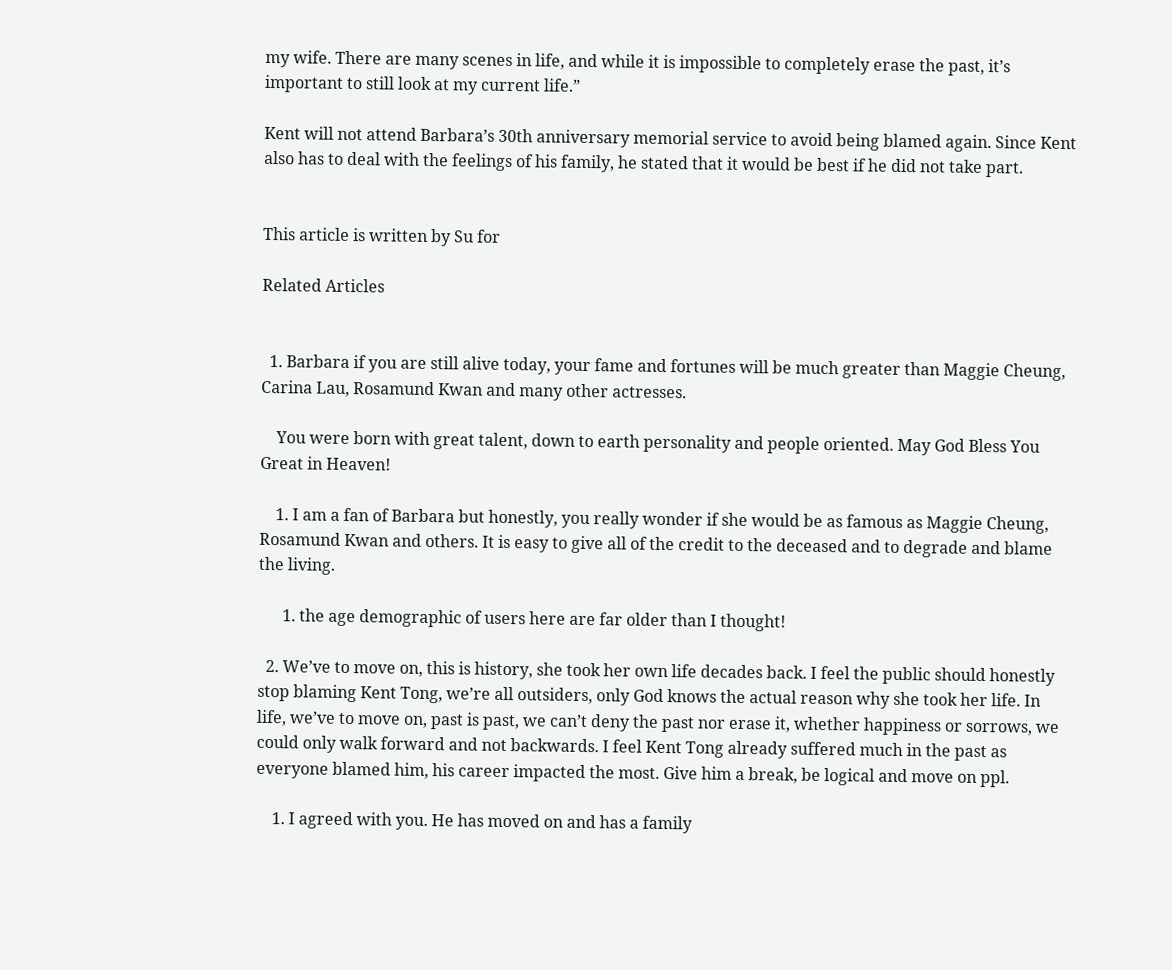my wife. There are many scenes in life, and while it is impossible to completely erase the past, it’s important to still look at my current life.”

Kent will not attend Barbara’s 30th anniversary memorial service to avoid being blamed again. Since Kent also has to deal with the feelings of his family, he stated that it would be best if he did not take part.


This article is written by Su for

Related Articles


  1. Barbara if you are still alive today, your fame and fortunes will be much greater than Maggie Cheung, Carina Lau, Rosamund Kwan and many other actresses.

    You were born with great talent, down to earth personality and people oriented. May God Bless You Great in Heaven!

    1. I am a fan of Barbara but honestly, you really wonder if she would be as famous as Maggie Cheung, Rosamund Kwan and others. It is easy to give all of the credit to the deceased and to degrade and blame the living.

      1. the age demographic of users here are far older than I thought!

  2. We’ve to move on, this is history, she took her own life decades back. I feel the public should honestly stop blaming Kent Tong, we’re all outsiders, only God knows the actual reason why she took her life. In life, we’ve to move on, past is past, we can’t deny the past nor erase it, whether happiness or sorrows, we could only walk forward and not backwards. I feel Kent Tong already suffered much in the past as everyone blamed him, his career impacted the most. Give him a break, be logical and move on ppl.

    1. I agreed with you. He has moved on and has a family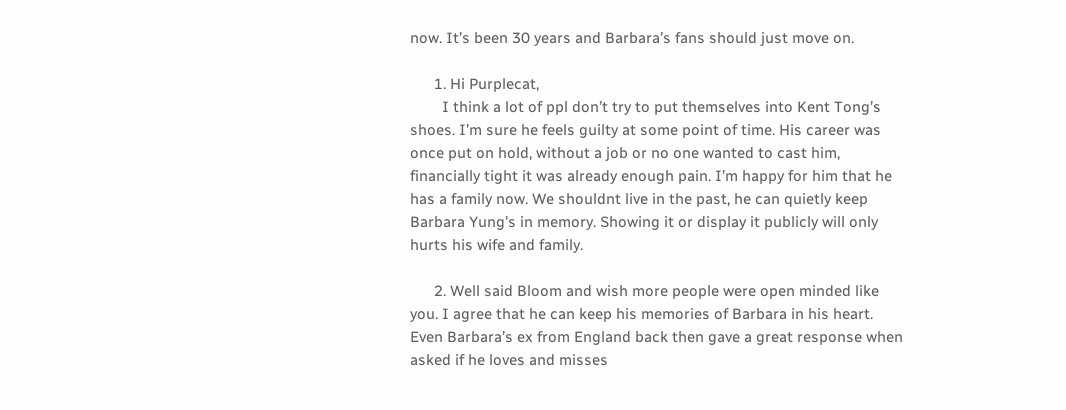now. It’s been 30 years and Barbara’s fans should just move on.

      1. Hi Purplecat,
        I think a lot of ppl don’t try to put themselves into Kent Tong’s shoes. I’m sure he feels guilty at some point of time. His career was once put on hold, without a job or no one wanted to cast him, financially tight it was already enough pain. I’m happy for him that he has a family now. We shouldnt live in the past, he can quietly keep Barbara Yung’s in memory. Showing it or display it publicly will only hurts his wife and family.

      2. Well said Bloom and wish more people were open minded like you. I agree that he can keep his memories of Barbara in his heart. Even Barbara’s ex from England back then gave a great response when asked if he loves and misses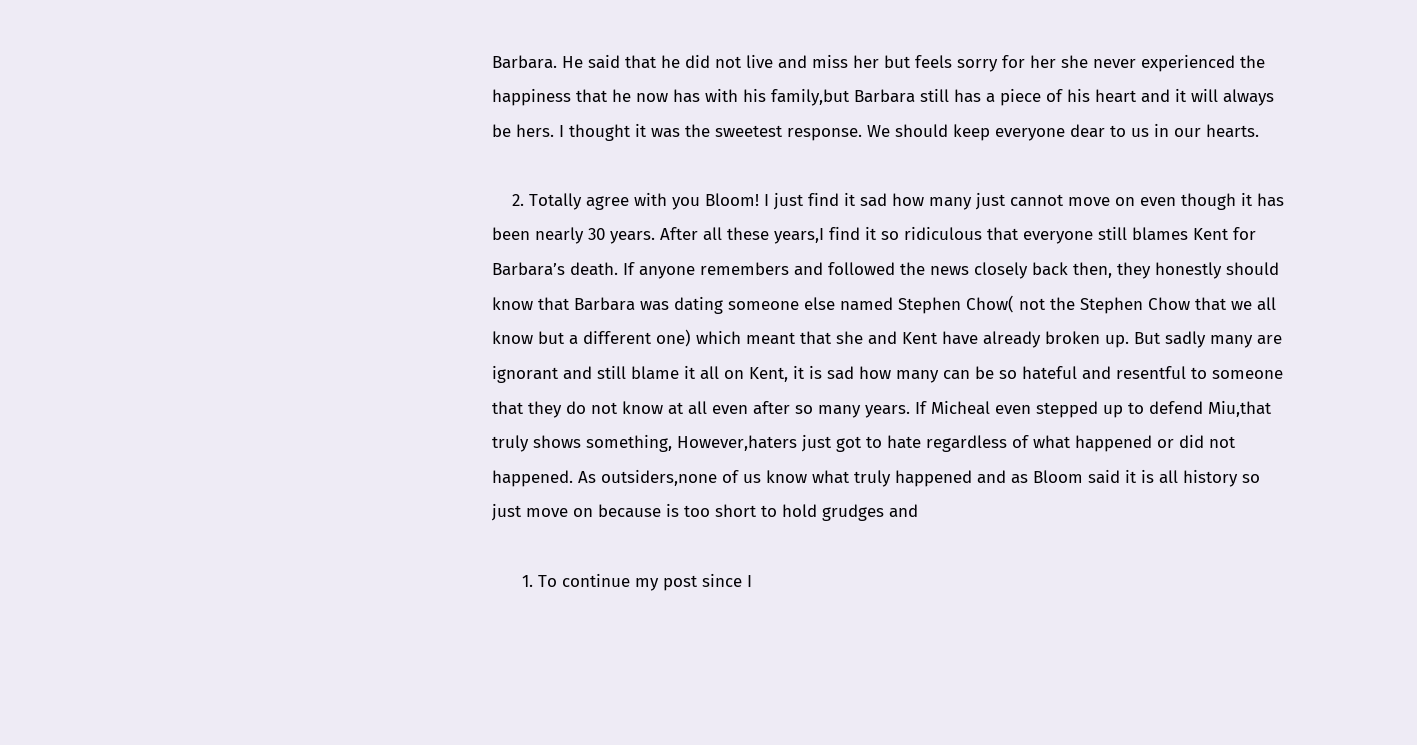Barbara. He said that he did not live and miss her but feels sorry for her she never experienced the happiness that he now has with his family,but Barbara still has a piece of his heart and it will always be hers. I thought it was the sweetest response. We should keep everyone dear to us in our hearts.

    2. Totally agree with you Bloom! I just find it sad how many just cannot move on even though it has been nearly 30 years. After all these years,I find it so ridiculous that everyone still blames Kent for Barbara’s death. If anyone remembers and followed the news closely back then, they honestly should know that Barbara was dating someone else named Stephen Chow( not the Stephen Chow that we all know but a different one) which meant that she and Kent have already broken up. But sadly many are ignorant and still blame it all on Kent, it is sad how many can be so hateful and resentful to someone that they do not know at all even after so many years. If Micheal even stepped up to defend Miu,that truly shows something, However,haters just got to hate regardless of what happened or did not happened. As outsiders,none of us know what truly happened and as Bloom said it is all history so just move on because is too short to hold grudges and

      1. To continue my post since I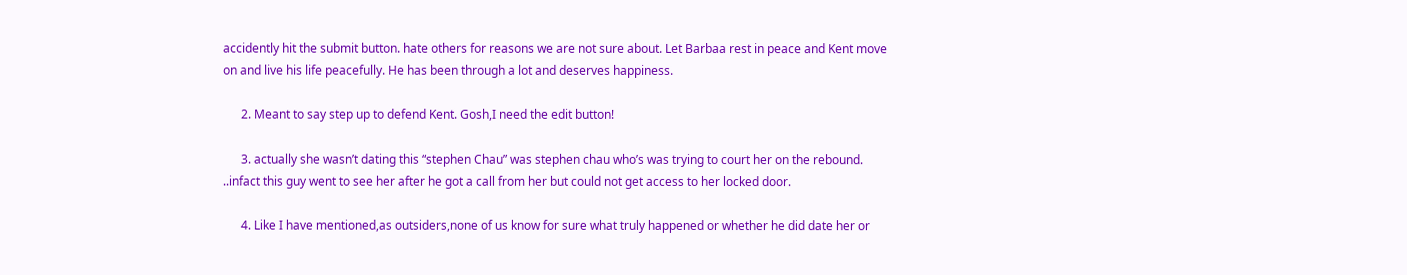accidently hit the submit button. hate others for reasons we are not sure about. Let Barbaa rest in peace and Kent move on and live his life peacefully. He has been through a lot and deserves happiness.

      2. Meant to say step up to defend Kent. Gosh,I need the edit button!

      3. actually she wasn’t dating this “stephen Chau” was stephen chau who’s was trying to court her on the rebound. ..infact this guy went to see her after he got a call from her but could not get access to her locked door.

      4. Like I have mentioned,as outsiders,none of us know for sure what truly happened or whether he did date her or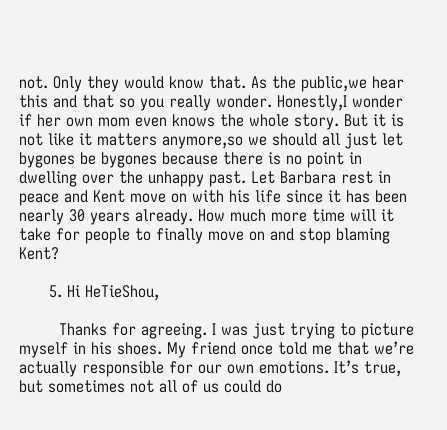not. Only they would know that. As the public,we hear this and that so you really wonder. Honestly,I wonder if her own mom even knows the whole story. But it is not like it matters anymore,so we should all just let bygones be bygones because there is no point in dwelling over the unhappy past. Let Barbara rest in peace and Kent move on with his life since it has been nearly 30 years already. How much more time will it take for people to finally move on and stop blaming Kent?

      5. Hi HeTieShou,

        Thanks for agreeing. I was just trying to picture myself in his shoes. My friend once told me that we’re actually responsible for our own emotions. It’s true, but sometimes not all of us could do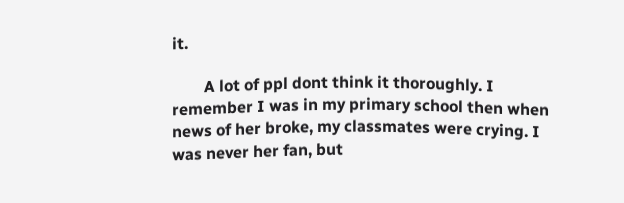it.

        A lot of ppl dont think it thoroughly. I remember I was in my primary school then when news of her broke, my classmates were crying. I was never her fan, but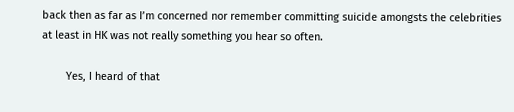back then as far as I’m concerned nor remember committing suicide amongsts the celebrities at least in HK was not really something you hear so often.

        Yes, I heard of that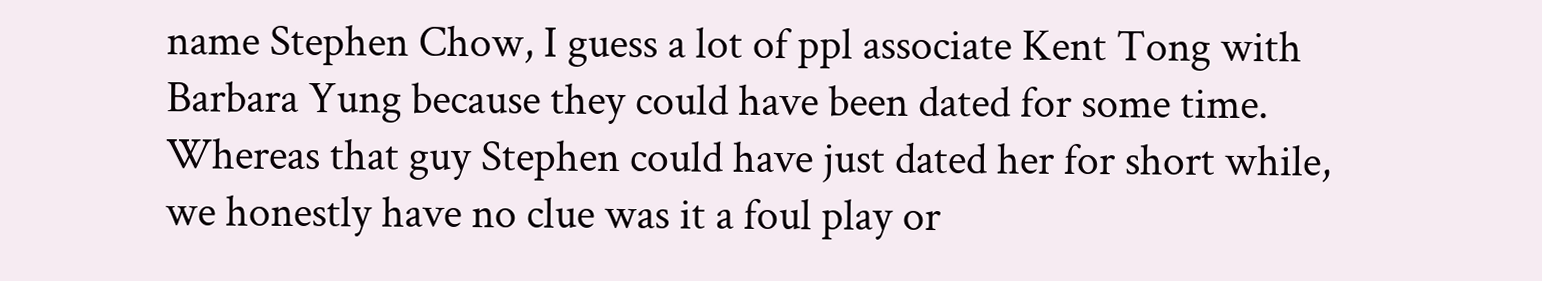name Stephen Chow, I guess a lot of ppl associate Kent Tong with Barbara Yung because they could have been dated for some time. Whereas that guy Stephen could have just dated her for short while, we honestly have no clue was it a foul play or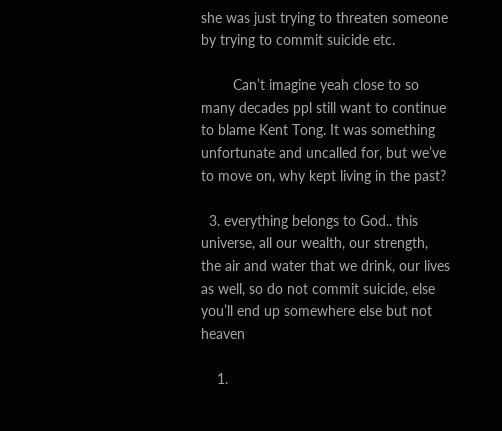she was just trying to threaten someone by trying to commit suicide etc.

        Can’t imagine yeah close to so many decades ppl still want to continue to blame Kent Tong. It was something unfortunate and uncalled for, but we’ve to move on, why kept living in the past?

  3. everything belongs to God.. this universe, all our wealth, our strength, the air and water that we drink, our lives as well, so do not commit suicide, else you’ll end up somewhere else but not heaven

    1.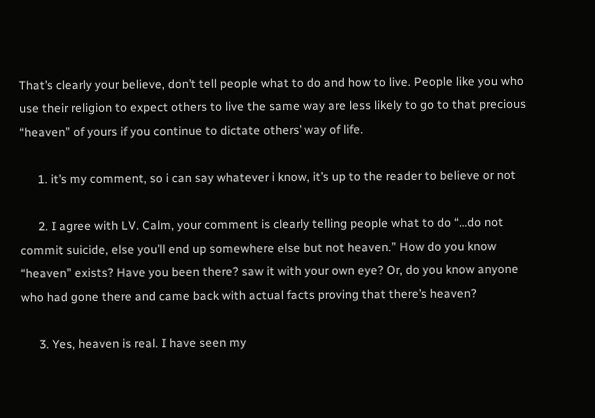That’s clearly your believe, don’t tell people what to do and how to live. People like you who use their religion to expect others to live the same way are less likely to go to that precious “heaven” of yours if you continue to dictate others’ way of life.

      1. it’s my comment, so i can say whatever i know, it’s up to the reader to believe or not

      2. I agree with LV. Calm, your comment is clearly telling people what to do “…do not commit suicide, else you’ll end up somewhere else but not heaven.” How do you know “heaven” exists? Have you been there? saw it with your own eye? Or, do you know anyone who had gone there and came back with actual facts proving that there’s heaven?

      3. Yes, heaven is real. I have seen my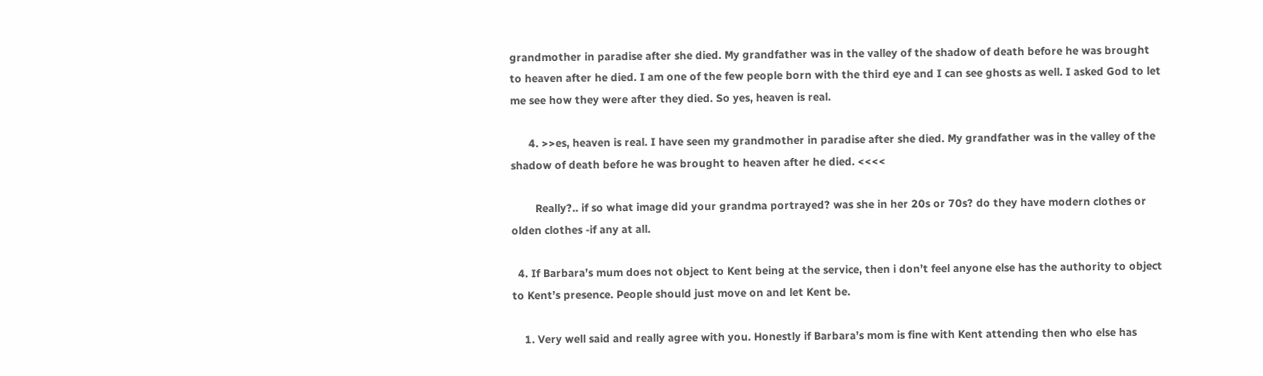grandmother in paradise after she died. My grandfather was in the valley of the shadow of death before he was brought to heaven after he died. I am one of the few people born with the third eye and I can see ghosts as well. I asked God to let me see how they were after they died. So yes, heaven is real.

      4. >>es, heaven is real. I have seen my grandmother in paradise after she died. My grandfather was in the valley of the shadow of death before he was brought to heaven after he died. <<<<

        Really?.. if so what image did your grandma portrayed? was she in her 20s or 70s? do they have modern clothes or olden clothes -if any at all.

  4. If Barbara’s mum does not object to Kent being at the service, then i don’t feel anyone else has the authority to object to Kent’s presence. People should just move on and let Kent be.

    1. Very well said and really agree with you. Honestly if Barbara’s mom is fine with Kent attending then who else has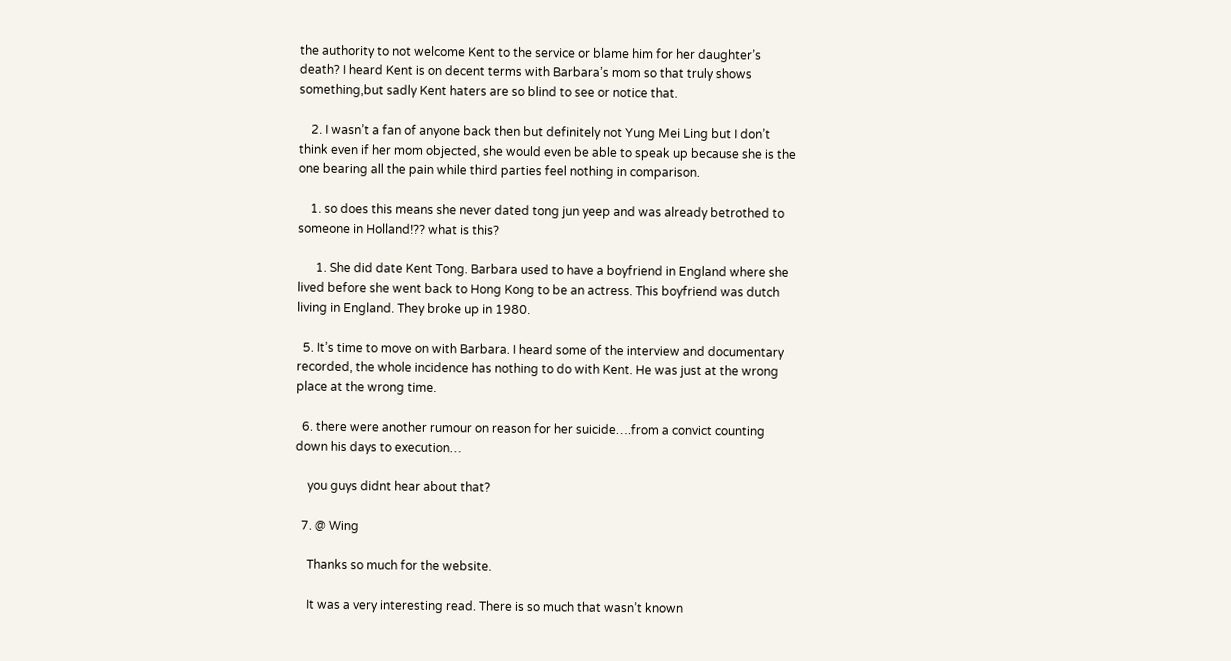the authority to not welcome Kent to the service or blame him for her daughter’s death? I heard Kent is on decent terms with Barbara’s mom so that truly shows something,but sadly Kent haters are so blind to see or notice that.

    2. I wasn’t a fan of anyone back then but definitely not Yung Mei Ling but I don’t think even if her mom objected, she would even be able to speak up because she is the one bearing all the pain while third parties feel nothing in comparison.

    1. so does this means she never dated tong jun yeep and was already betrothed to someone in Holland!?? what is this?

      1. She did date Kent Tong. Barbara used to have a boyfriend in England where she lived before she went back to Hong Kong to be an actress. This boyfriend was dutch living in England. They broke up in 1980.

  5. It’s time to move on with Barbara. I heard some of the interview and documentary recorded, the whole incidence has nothing to do with Kent. He was just at the wrong place at the wrong time.

  6. there were another rumour on reason for her suicide….from a convict counting down his days to execution…

    you guys didnt hear about that?

  7. @ Wing

    Thanks so much for the website.

    It was a very interesting read. There is so much that wasn’t known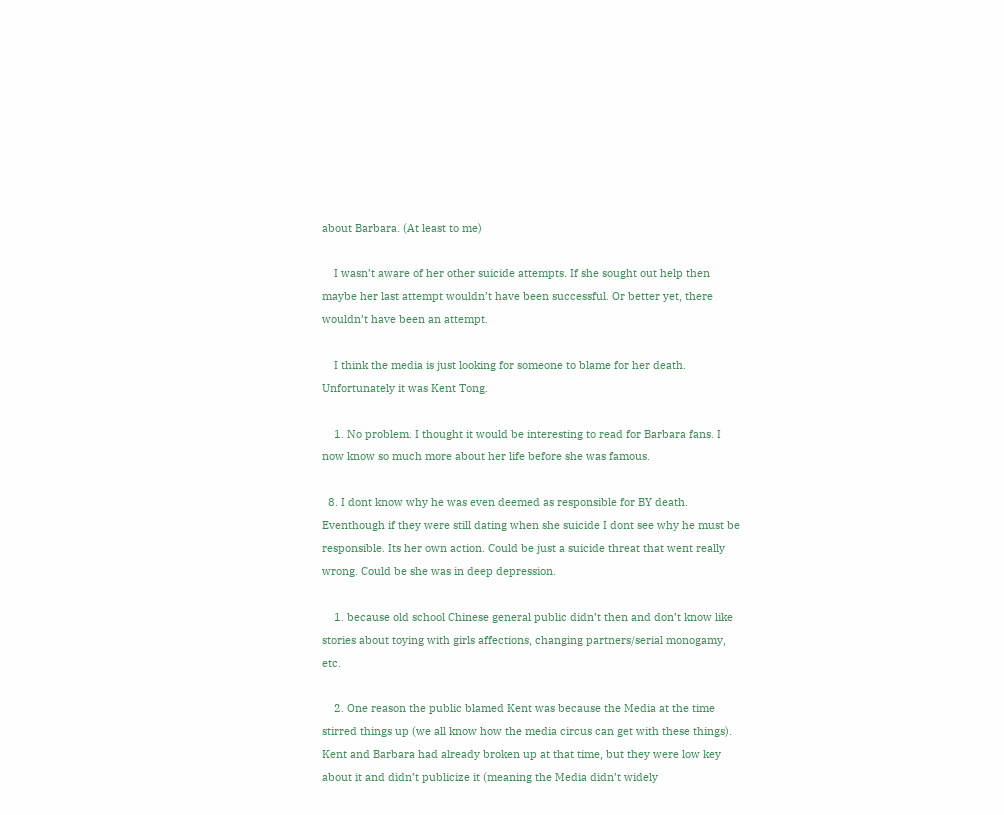about Barbara. (At least to me)

    I wasn’t aware of her other suicide attempts. If she sought out help then maybe her last attempt wouldn’t have been successful. Or better yet, there wouldn’t have been an attempt.

    I think the media is just looking for someone to blame for her death. Unfortunately it was Kent Tong.

    1. No problem. I thought it would be interesting to read for Barbara fans. I now know so much more about her life before she was famous.

  8. I dont know why he was even deemed as responsible for BY death. Eventhough if they were still dating when she suicide I dont see why he must be responsible. Its her own action. Could be just a suicide threat that went really wrong. Could be she was in deep depression.

    1. because old school Chinese general public didn’t then and don’t know like stories about toying with girls affections, changing partners/serial monogamy, etc.

    2. One reason the public blamed Kent was because the Media at the time stirred things up (we all know how the media circus can get with these things).  Kent and Barbara had already broken up at that time, but they were low key about it and didn’t publicize it (meaning the Media didn’t widely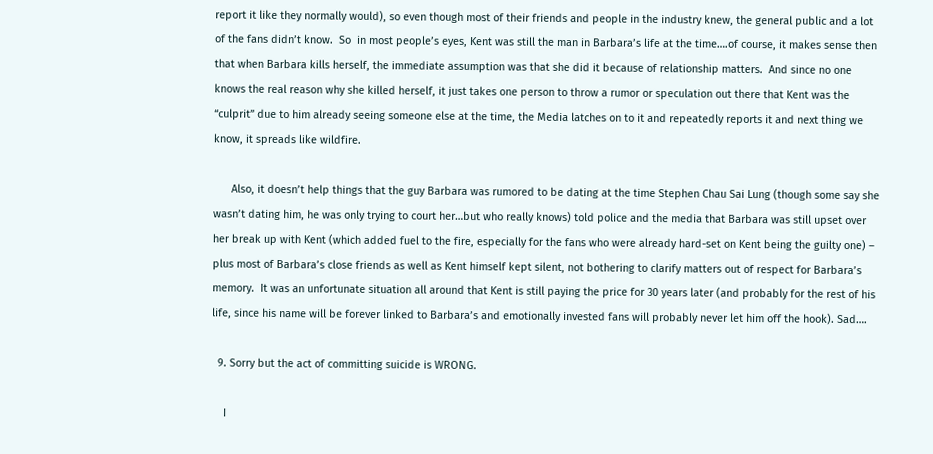report it like they normally would), so even though most of their friends and people in the industry knew, the general public and a lot of the fans didn’t know.  So  in most people’s eyes, Kent was still the man in Barbara’s life at the time….of course, it makes sense then that when Barbara kills herself, the immediate assumption was that she did it because of relationship matters.  And since no one knows the real reason why she killed herself, it just takes one person to throw a rumor or speculation out there that Kent was the “culprit” due to him already seeing someone else at the time, the Media latches on to it and repeatedly reports it and next thing we know, it spreads like wildfire.

      Also, it doesn’t help things that the guy Barbara was rumored to be dating at the time Stephen Chau Sai Lung (though some say she wasn’t dating him, he was only trying to court her…but who really knows) told police and the media that Barbara was still upset over her break up with Kent (which added fuel to the fire, especially for the fans who were already hard-set on Kent being the guilty one) – plus most of Barbara’s close friends as well as Kent himself kept silent, not bothering to clarify matters out of respect for Barbara’s memory.  It was an unfortunate situation all around that Kent is still paying the price for 30 years later (and probably for the rest of his life, since his name will be forever linked to Barbara’s and emotionally invested fans will probably never let him off the hook). Sad….

  9. Sorry but the act of committing suicide is WRONG.

    I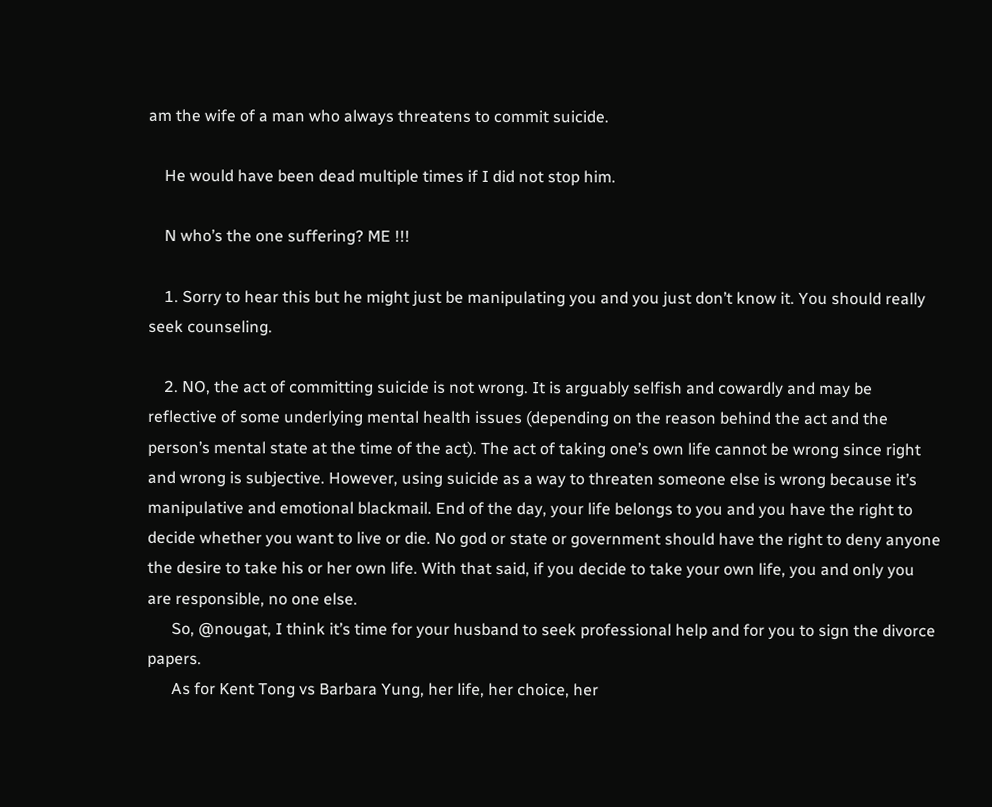am the wife of a man who always threatens to commit suicide.

    He would have been dead multiple times if I did not stop him.

    N who’s the one suffering? ME !!!

    1. Sorry to hear this but he might just be manipulating you and you just don’t know it. You should really seek counseling.

    2. NO, the act of committing suicide is not wrong. It is arguably selfish and cowardly and may be reflective of some underlying mental health issues (depending on the reason behind the act and the person’s mental state at the time of the act). The act of taking one’s own life cannot be wrong since right and wrong is subjective. However, using suicide as a way to threaten someone else is wrong because it’s manipulative and emotional blackmail. End of the day, your life belongs to you and you have the right to decide whether you want to live or die. No god or state or government should have the right to deny anyone the desire to take his or her own life. With that said, if you decide to take your own life, you and only you are responsible, no one else.
      So, @nougat, I think it’s time for your husband to seek professional help and for you to sign the divorce papers.
      As for Kent Tong vs Barbara Yung, her life, her choice, her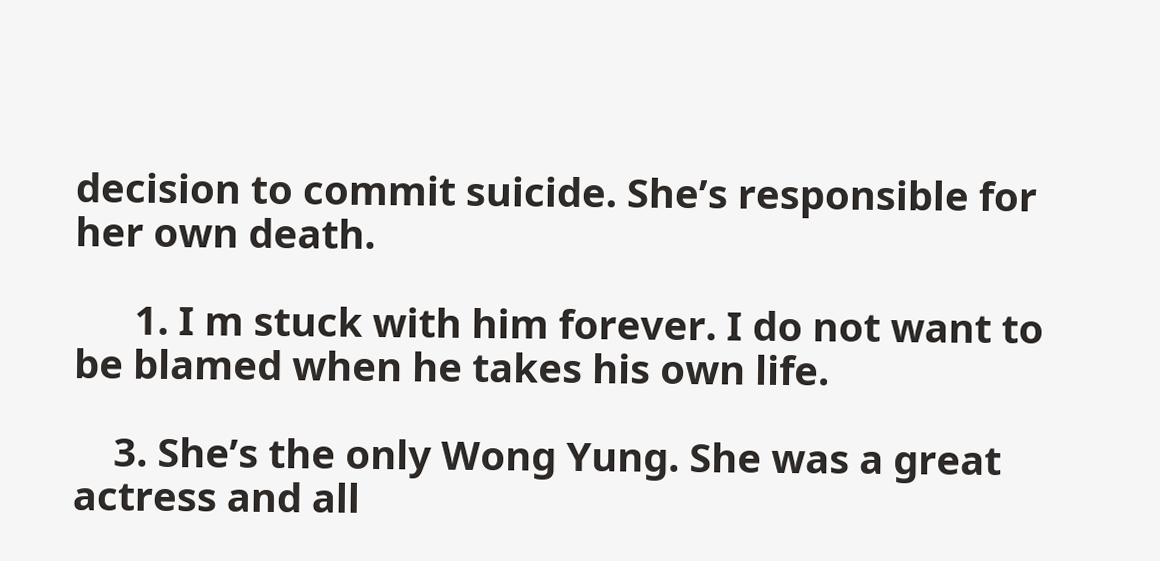decision to commit suicide. She’s responsible for her own death.

      1. I m stuck with him forever. I do not want to be blamed when he takes his own life.

    3. She’s the only Wong Yung. She was a great actress and all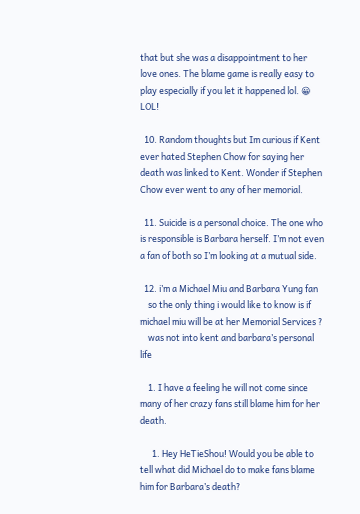that but she was a disappointment to her love ones. The blame game is really easy to play especially if you let it happened lol. 😀  LOL!

  10. Random thoughts but Im curious if Kent ever hated Stephen Chow for saying her death was linked to Kent. Wonder if Stephen Chow ever went to any of her memorial.

  11. Suicide is a personal choice. The one who is responsible is Barbara herself. I’m not even a fan of both so I’m looking at a mutual side.

  12. i’m a Michael Miu and Barbara Yung fan
    so the only thing i would like to know is if michael miu will be at her Memorial Services ?
    was not into kent and barbara’s personal life

    1. I have a feeling he will not come since many of her crazy fans still blame him for her death.

      1. Hey HeTieShou! Would you be able to tell what did Michael do to make fans blame him for Barbara’s death?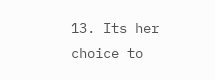13. Its her choice to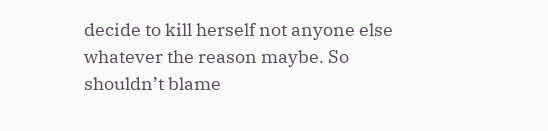decide to kill herself not anyone else whatever the reason maybe. So shouldn’t blame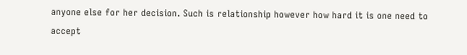anyone else for her decision. Such is relationship however how hard it is one need to accept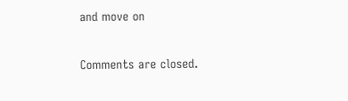and move on

Comments are closed.